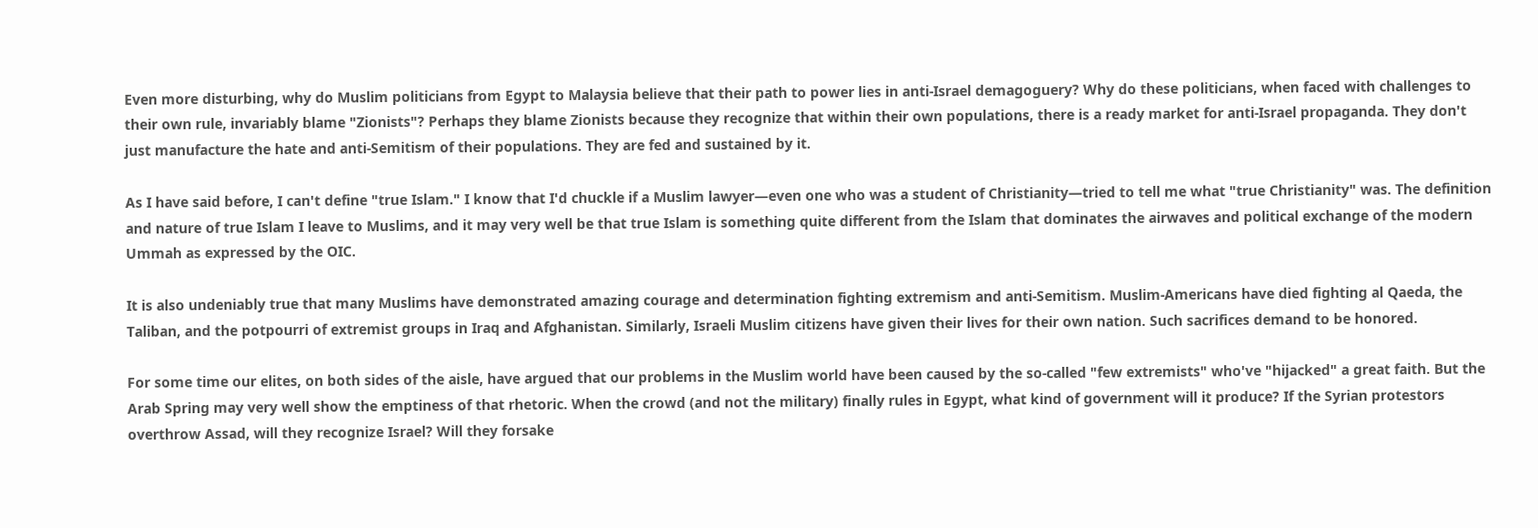Even more disturbing, why do Muslim politicians from Egypt to Malaysia believe that their path to power lies in anti-Israel demagoguery? Why do these politicians, when faced with challenges to their own rule, invariably blame "Zionists"? Perhaps they blame Zionists because they recognize that within their own populations, there is a ready market for anti-Israel propaganda. They don't just manufacture the hate and anti-Semitism of their populations. They are fed and sustained by it.

As I have said before, I can't define "true Islam." I know that I'd chuckle if a Muslim lawyer—even one who was a student of Christianity—tried to tell me what "true Christianity" was. The definition and nature of true Islam I leave to Muslims, and it may very well be that true Islam is something quite different from the Islam that dominates the airwaves and political exchange of the modern Ummah as expressed by the OIC.

It is also undeniably true that many Muslims have demonstrated amazing courage and determination fighting extremism and anti-Semitism. Muslim-Americans have died fighting al Qaeda, the Taliban, and the potpourri of extremist groups in Iraq and Afghanistan. Similarly, Israeli Muslim citizens have given their lives for their own nation. Such sacrifices demand to be honored.

For some time our elites, on both sides of the aisle, have argued that our problems in the Muslim world have been caused by the so-called "few extremists" who've "hijacked" a great faith. But the Arab Spring may very well show the emptiness of that rhetoric. When the crowd (and not the military) finally rules in Egypt, what kind of government will it produce? If the Syrian protestors overthrow Assad, will they recognize Israel? Will they forsake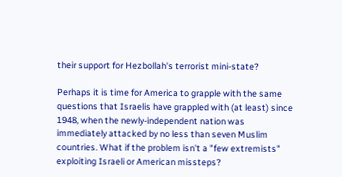their support for Hezbollah's terrorist mini-state?

Perhaps it is time for America to grapple with the same questions that Israelis have grappled with (at least) since 1948, when the newly-independent nation was immediately attacked by no less than seven Muslim countries. What if the problem isn't a "few extremists" exploiting Israeli or American missteps?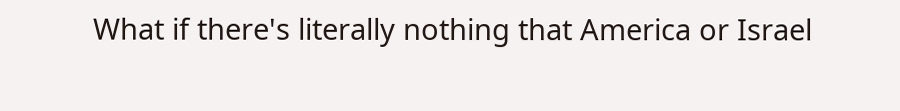What if there's literally nothing that America or Israel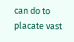can do to placate vast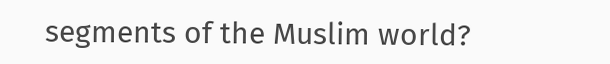segments of the Muslim world?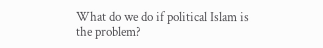What do we do if political Islam is the problem?